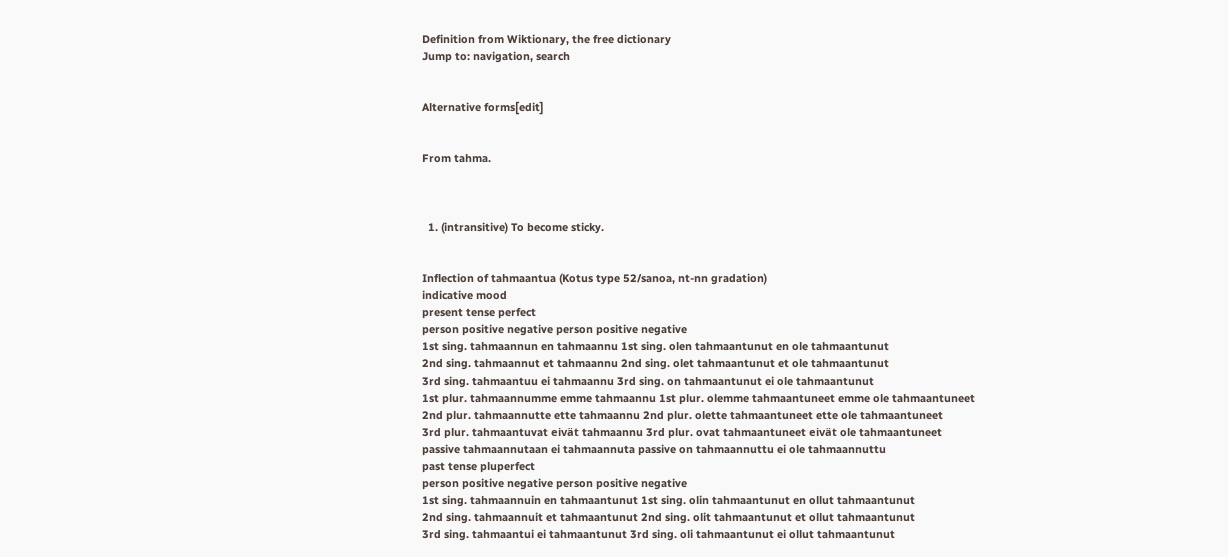Definition from Wiktionary, the free dictionary
Jump to: navigation, search


Alternative forms[edit]


From tahma.



  1. (intransitive) To become sticky.


Inflection of tahmaantua (Kotus type 52/sanoa, nt-nn gradation)
indicative mood
present tense perfect
person positive negative person positive negative
1st sing. tahmaannun en tahmaannu 1st sing. olen tahmaantunut en ole tahmaantunut
2nd sing. tahmaannut et tahmaannu 2nd sing. olet tahmaantunut et ole tahmaantunut
3rd sing. tahmaantuu ei tahmaannu 3rd sing. on tahmaantunut ei ole tahmaantunut
1st plur. tahmaannumme emme tahmaannu 1st plur. olemme tahmaantuneet emme ole tahmaantuneet
2nd plur. tahmaannutte ette tahmaannu 2nd plur. olette tahmaantuneet ette ole tahmaantuneet
3rd plur. tahmaantuvat eivät tahmaannu 3rd plur. ovat tahmaantuneet eivät ole tahmaantuneet
passive tahmaannutaan ei tahmaannuta passive on tahmaannuttu ei ole tahmaannuttu
past tense pluperfect
person positive negative person positive negative
1st sing. tahmaannuin en tahmaantunut 1st sing. olin tahmaantunut en ollut tahmaantunut
2nd sing. tahmaannuit et tahmaantunut 2nd sing. olit tahmaantunut et ollut tahmaantunut
3rd sing. tahmaantui ei tahmaantunut 3rd sing. oli tahmaantunut ei ollut tahmaantunut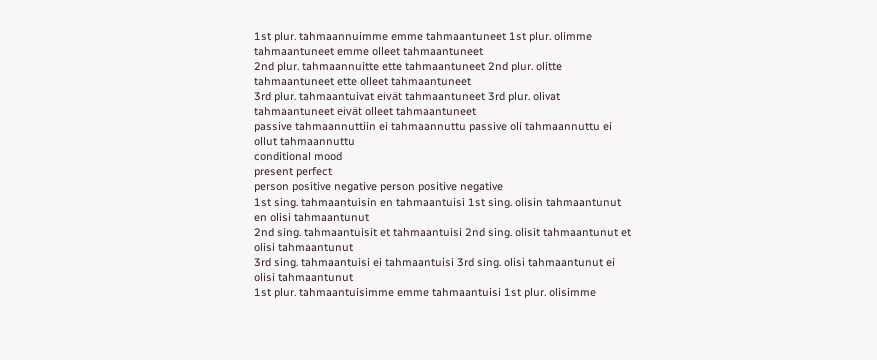1st plur. tahmaannuimme emme tahmaantuneet 1st plur. olimme tahmaantuneet emme olleet tahmaantuneet
2nd plur. tahmaannuitte ette tahmaantuneet 2nd plur. olitte tahmaantuneet ette olleet tahmaantuneet
3rd plur. tahmaantuivat eivät tahmaantuneet 3rd plur. olivat tahmaantuneet eivät olleet tahmaantuneet
passive tahmaannuttiin ei tahmaannuttu passive oli tahmaannuttu ei ollut tahmaannuttu
conditional mood
present perfect
person positive negative person positive negative
1st sing. tahmaantuisin en tahmaantuisi 1st sing. olisin tahmaantunut en olisi tahmaantunut
2nd sing. tahmaantuisit et tahmaantuisi 2nd sing. olisit tahmaantunut et olisi tahmaantunut
3rd sing. tahmaantuisi ei tahmaantuisi 3rd sing. olisi tahmaantunut ei olisi tahmaantunut
1st plur. tahmaantuisimme emme tahmaantuisi 1st plur. olisimme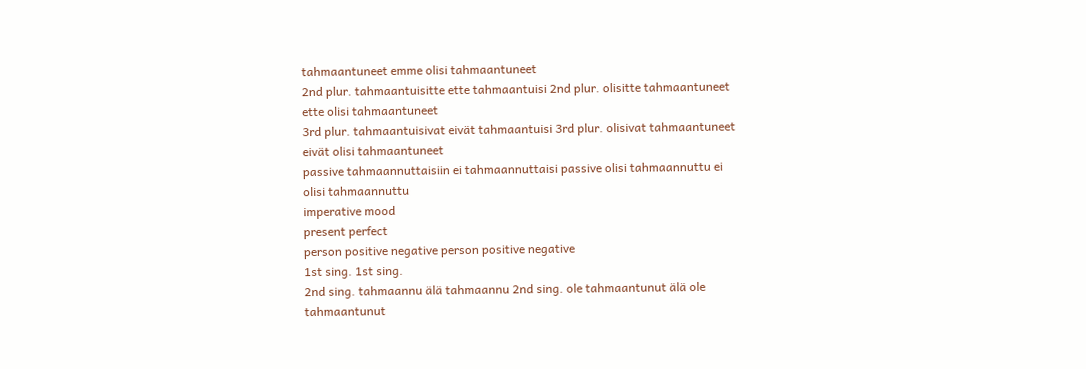tahmaantuneet emme olisi tahmaantuneet
2nd plur. tahmaantuisitte ette tahmaantuisi 2nd plur. olisitte tahmaantuneet ette olisi tahmaantuneet
3rd plur. tahmaantuisivat eivät tahmaantuisi 3rd plur. olisivat tahmaantuneet eivät olisi tahmaantuneet
passive tahmaannuttaisiin ei tahmaannuttaisi passive olisi tahmaannuttu ei olisi tahmaannuttu
imperative mood
present perfect
person positive negative person positive negative
1st sing. 1st sing.
2nd sing. tahmaannu älä tahmaannu 2nd sing. ole tahmaantunut älä ole tahmaantunut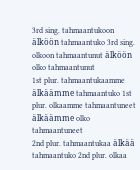3rd sing. tahmaantukoon älköön tahmaantuko 3rd sing. olkoon tahmaantunut älköön olko tahmaantunut
1st plur. tahmaantukaamme älkäämme tahmaantuko 1st plur. olkaamme tahmaantuneet älkäämme olko tahmaantuneet
2nd plur. tahmaantukaa älkää tahmaantuko 2nd plur. olkaa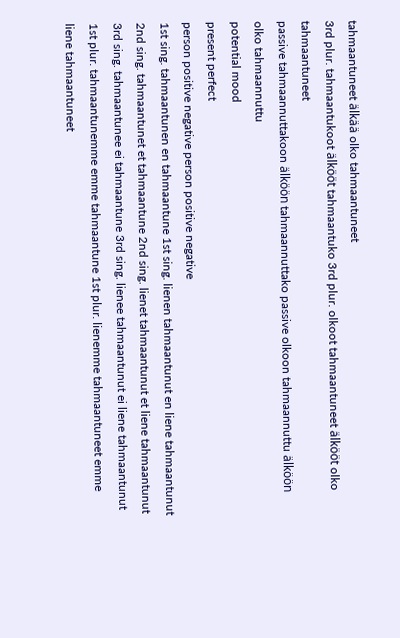tahmaantuneet älkää olko tahmaantuneet
3rd plur. tahmaantukoot älkööt tahmaantuko 3rd plur. olkoot tahmaantuneet älkööt olko tahmaantuneet
passive tahmaannuttakoon älköön tahmaannuttako passive olkoon tahmaannuttu älköön olko tahmaannuttu
potential mood
present perfect
person positive negative person positive negative
1st sing. tahmaantunen en tahmaantune 1st sing. lienen tahmaantunut en liene tahmaantunut
2nd sing. tahmaantunet et tahmaantune 2nd sing. lienet tahmaantunut et liene tahmaantunut
3rd sing. tahmaantunee ei tahmaantune 3rd sing. lienee tahmaantunut ei liene tahmaantunut
1st plur. tahmaantunemme emme tahmaantune 1st plur. lienemme tahmaantuneet emme liene tahmaantuneet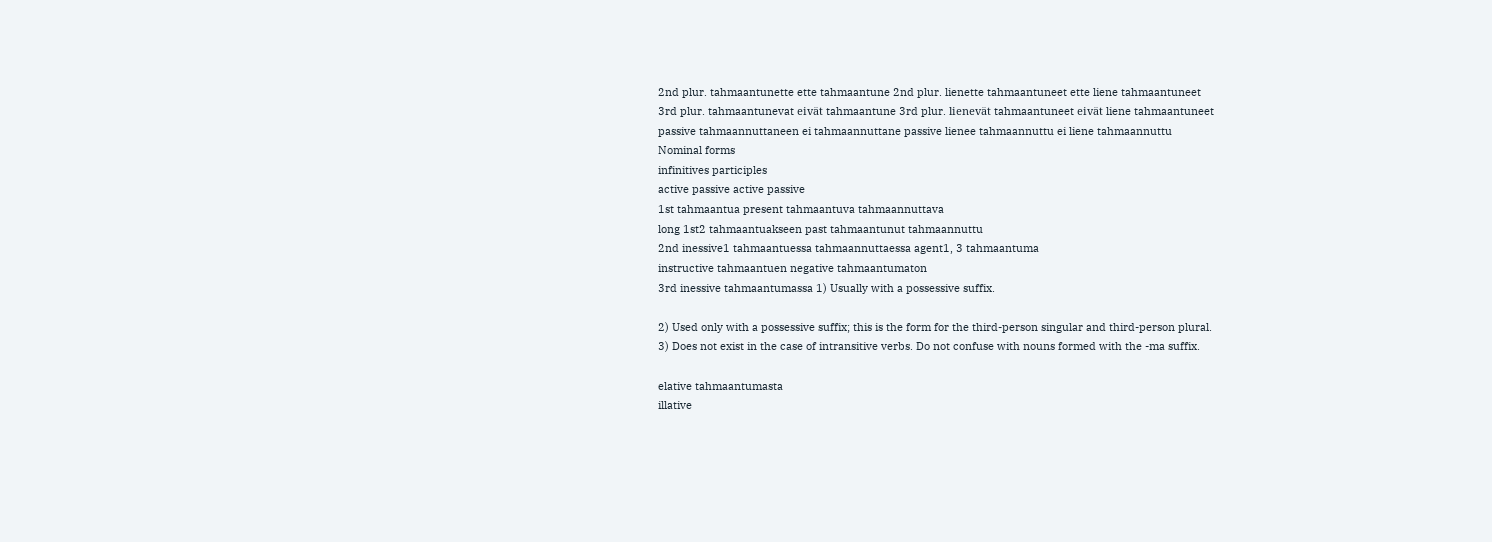2nd plur. tahmaantunette ette tahmaantune 2nd plur. lienette tahmaantuneet ette liene tahmaantuneet
3rd plur. tahmaantunevat eivät tahmaantune 3rd plur. lienevät tahmaantuneet eivät liene tahmaantuneet
passive tahmaannuttaneen ei tahmaannuttane passive lienee tahmaannuttu ei liene tahmaannuttu
Nominal forms
infinitives participles
active passive active passive
1st tahmaantua present tahmaantuva tahmaannuttava
long 1st2 tahmaantuakseen past tahmaantunut tahmaannuttu
2nd inessive1 tahmaantuessa tahmaannuttaessa agent1, 3 tahmaantuma
instructive tahmaantuen negative tahmaantumaton
3rd inessive tahmaantumassa 1) Usually with a possessive suffix.

2) Used only with a possessive suffix; this is the form for the third-person singular and third-person plural.
3) Does not exist in the case of intransitive verbs. Do not confuse with nouns formed with the -ma suffix.

elative tahmaantumasta
illative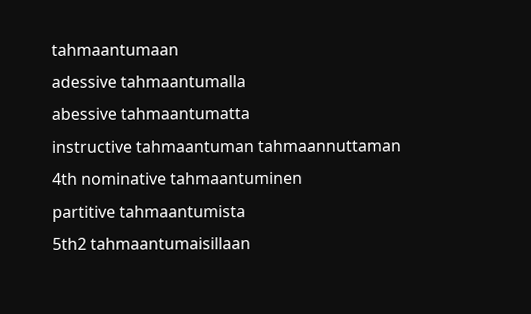tahmaantumaan
adessive tahmaantumalla
abessive tahmaantumatta
instructive tahmaantuman tahmaannuttaman
4th nominative tahmaantuminen
partitive tahmaantumista
5th2 tahmaantumaisillaan